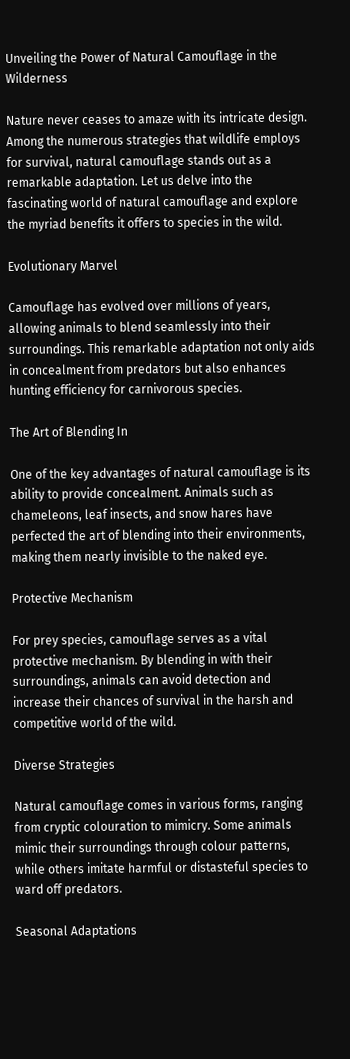Unveiling the Power of Natural Camouflage in the Wilderness

Nature never ceases to amaze with its intricate design. Among the numerous strategies that wildlife employs for survival, natural camouflage stands out as a remarkable adaptation. Let us delve into the fascinating world of natural camouflage and explore the myriad benefits it offers to species in the wild.

Evolutionary Marvel

Camouflage has evolved over millions of years, allowing animals to blend seamlessly into their surroundings. This remarkable adaptation not only aids in concealment from predators but also enhances hunting efficiency for carnivorous species.

The Art of Blending In

One of the key advantages of natural camouflage is its ability to provide concealment. Animals such as chameleons, leaf insects, and snow hares have perfected the art of blending into their environments, making them nearly invisible to the naked eye.

Protective Mechanism

For prey species, camouflage serves as a vital protective mechanism. By blending in with their surroundings, animals can avoid detection and increase their chances of survival in the harsh and competitive world of the wild.

Diverse Strategies

Natural camouflage comes in various forms, ranging from cryptic colouration to mimicry. Some animals mimic their surroundings through colour patterns, while others imitate harmful or distasteful species to ward off predators.

Seasonal Adaptations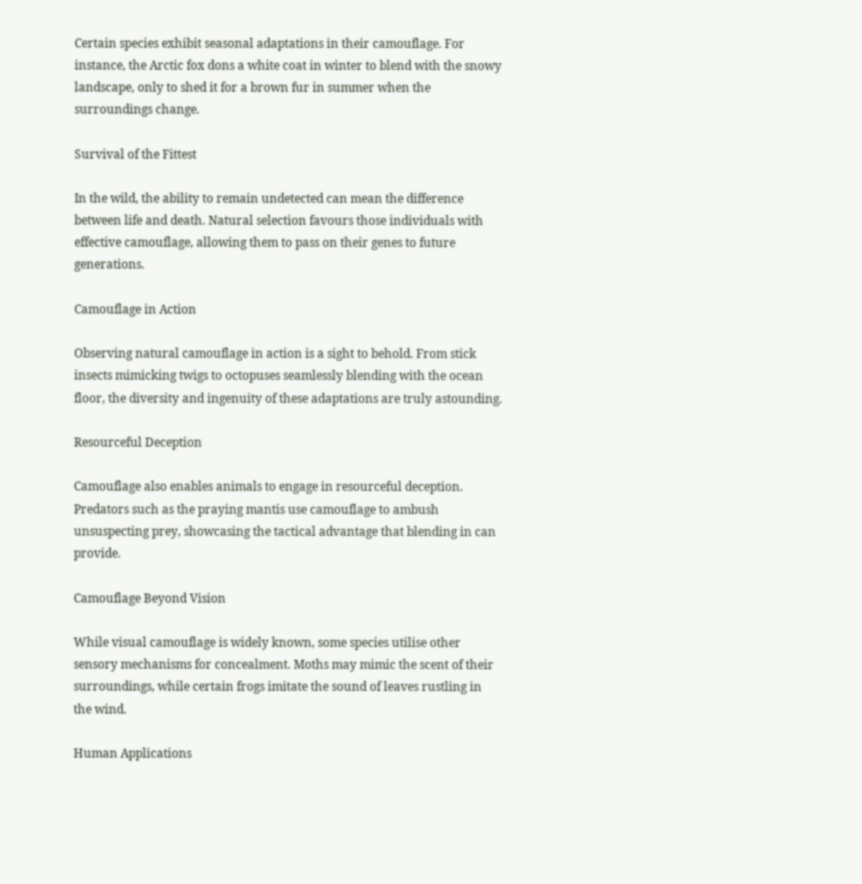Certain species exhibit seasonal adaptations in their camouflage. For instance, the Arctic fox dons a white coat in winter to blend with the snowy landscape, only to shed it for a brown fur in summer when the surroundings change.

Survival of the Fittest

In the wild, the ability to remain undetected can mean the difference between life and death. Natural selection favours those individuals with effective camouflage, allowing them to pass on their genes to future generations.

Camouflage in Action

Observing natural camouflage in action is a sight to behold. From stick insects mimicking twigs to octopuses seamlessly blending with the ocean floor, the diversity and ingenuity of these adaptations are truly astounding.

Resourceful Deception

Camouflage also enables animals to engage in resourceful deception. Predators such as the praying mantis use camouflage to ambush unsuspecting prey, showcasing the tactical advantage that blending in can provide.

Camouflage Beyond Vision

While visual camouflage is widely known, some species utilise other sensory mechanisms for concealment. Moths may mimic the scent of their surroundings, while certain frogs imitate the sound of leaves rustling in the wind.

Human Applications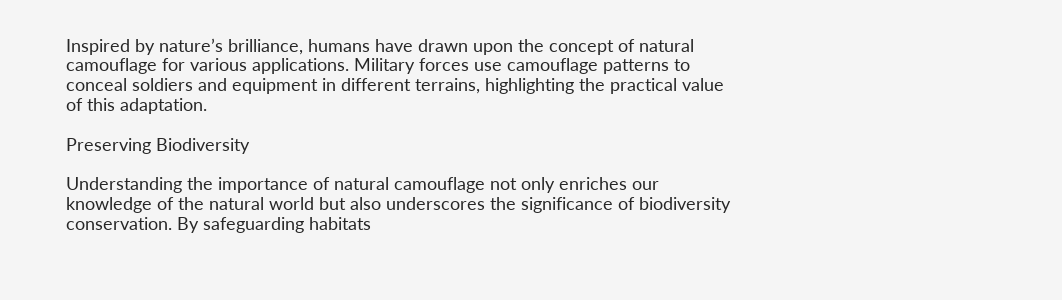Inspired by nature’s brilliance, humans have drawn upon the concept of natural camouflage for various applications. Military forces use camouflage patterns to conceal soldiers and equipment in different terrains, highlighting the practical value of this adaptation.

Preserving Biodiversity

Understanding the importance of natural camouflage not only enriches our knowledge of the natural world but also underscores the significance of biodiversity conservation. By safeguarding habitats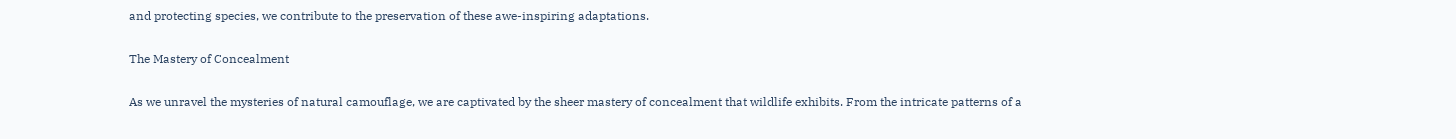and protecting species, we contribute to the preservation of these awe-inspiring adaptations.

The Mastery of Concealment

As we unravel the mysteries of natural camouflage, we are captivated by the sheer mastery of concealment that wildlife exhibits. From the intricate patterns of a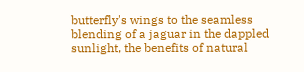butterfly's wings to the seamless blending of a jaguar in the dappled sunlight, the benefits of natural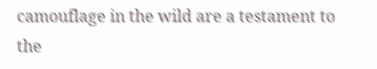camouflage in the wild are a testament to the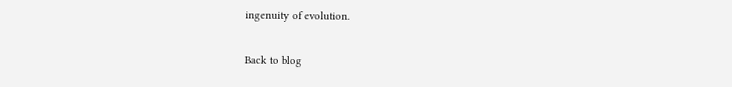ingenuity of evolution.

Back to blog